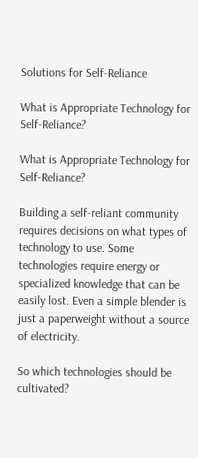Solutions for Self-Reliance

What is Appropriate Technology for Self-Reliance?

What is Appropriate Technology for Self-Reliance?

Building a self-reliant community requires decisions on what types of technology to use. Some technologies require energy or specialized knowledge that can be easily lost. Even a simple blender is just a paperweight without a source of electricity.

So which technologies should be cultivated?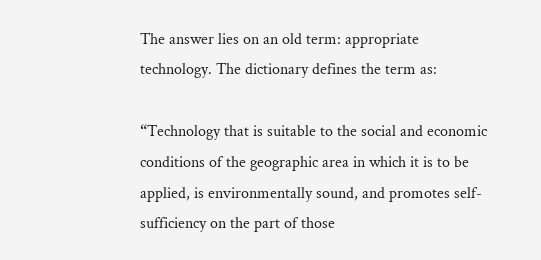The answer lies on an old term: appropriate technology. The dictionary defines the term as:

“Technology that is suitable to the social and economic conditions of the geographic area in which it is to be applied, is environmentally sound, and promotes self-sufficiency on the part of those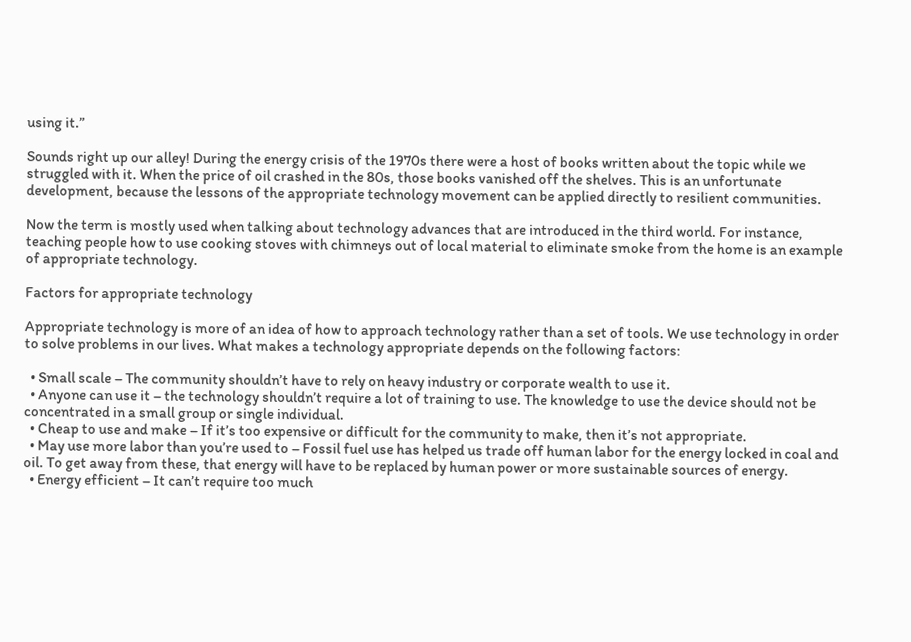using it.”

Sounds right up our alley! During the energy crisis of the 1970s there were a host of books written about the topic while we struggled with it. When the price of oil crashed in the 80s, those books vanished off the shelves. This is an unfortunate development, because the lessons of the appropriate technology movement can be applied directly to resilient communities.

Now the term is mostly used when talking about technology advances that are introduced in the third world. For instance, teaching people how to use cooking stoves with chimneys out of local material to eliminate smoke from the home is an example of appropriate technology.

Factors for appropriate technology

Appropriate technology is more of an idea of how to approach technology rather than a set of tools. We use technology in order to solve problems in our lives. What makes a technology appropriate depends on the following factors:

  • Small scale – The community shouldn’t have to rely on heavy industry or corporate wealth to use it.
  • Anyone can use it – the technology shouldn’t require a lot of training to use. The knowledge to use the device should not be concentrated in a small group or single individual.
  • Cheap to use and make – If it’s too expensive or difficult for the community to make, then it’s not appropriate.
  • May use more labor than you’re used to – Fossil fuel use has helped us trade off human labor for the energy locked in coal and oil. To get away from these, that energy will have to be replaced by human power or more sustainable sources of energy.
  • Energy efficient – It can’t require too much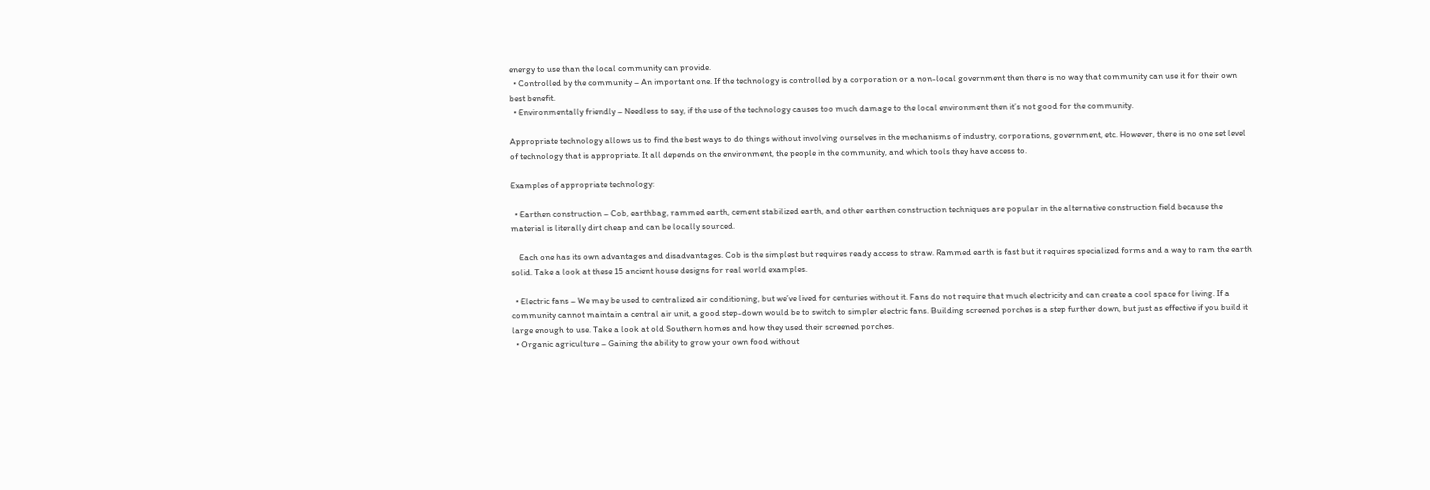energy to use than the local community can provide.
  • Controlled by the community – An important one. If the technology is controlled by a corporation or a non-local government then there is no way that community can use it for their own best benefit.
  • Environmentally friendly – Needless to say, if the use of the technology causes too much damage to the local environment then it’s not good for the community.

Appropriate technology allows us to find the best ways to do things without involving ourselves in the mechanisms of industry, corporations, government, etc. However, there is no one set level of technology that is appropriate. It all depends on the environment, the people in the community, and which tools they have access to.

Examples of appropriate technology:

  • Earthen construction – Cob, earthbag, rammed earth, cement stabilized earth, and other earthen construction techniques are popular in the alternative construction field because the material is literally dirt cheap and can be locally sourced.

    Each one has its own advantages and disadvantages. Cob is the simplest but requires ready access to straw. Rammed earth is fast but it requires specialized forms and a way to ram the earth solid. Take a look at these 15 ancient house designs for real world examples.

  • Electric fans – We may be used to centralized air conditioning, but we’ve lived for centuries without it. Fans do not require that much electricity and can create a cool space for living. If a community cannot maintain a central air unit, a good step-down would be to switch to simpler electric fans. Building screened porches is a step further down, but just as effective if you build it large enough to use. Take a look at old Southern homes and how they used their screened porches.
  • Organic agriculture – Gaining the ability to grow your own food without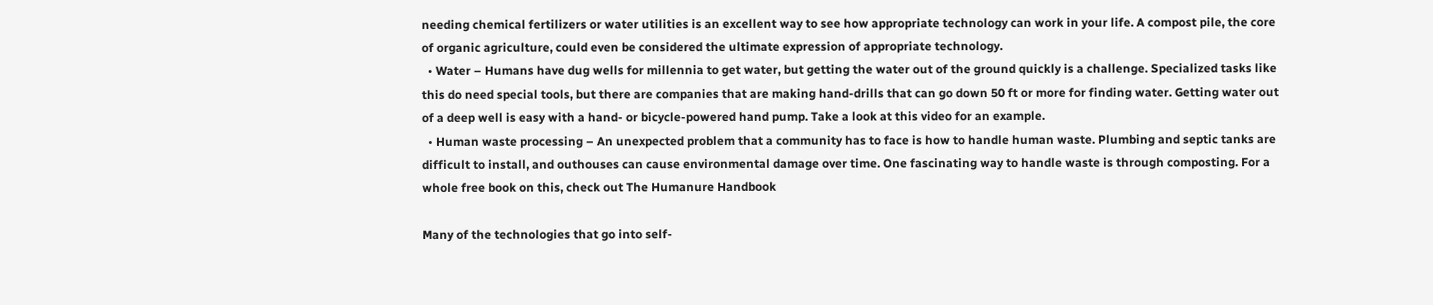needing chemical fertilizers or water utilities is an excellent way to see how appropriate technology can work in your life. A compost pile, the core of organic agriculture, could even be considered the ultimate expression of appropriate technology.
  • Water – Humans have dug wells for millennia to get water, but getting the water out of the ground quickly is a challenge. Specialized tasks like this do need special tools, but there are companies that are making hand-drills that can go down 50 ft or more for finding water. Getting water out of a deep well is easy with a hand- or bicycle-powered hand pump. Take a look at this video for an example.
  • Human waste processing – An unexpected problem that a community has to face is how to handle human waste. Plumbing and septic tanks are difficult to install, and outhouses can cause environmental damage over time. One fascinating way to handle waste is through composting. For a whole free book on this, check out The Humanure Handbook

Many of the technologies that go into self-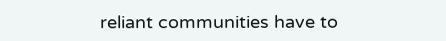reliant communities have to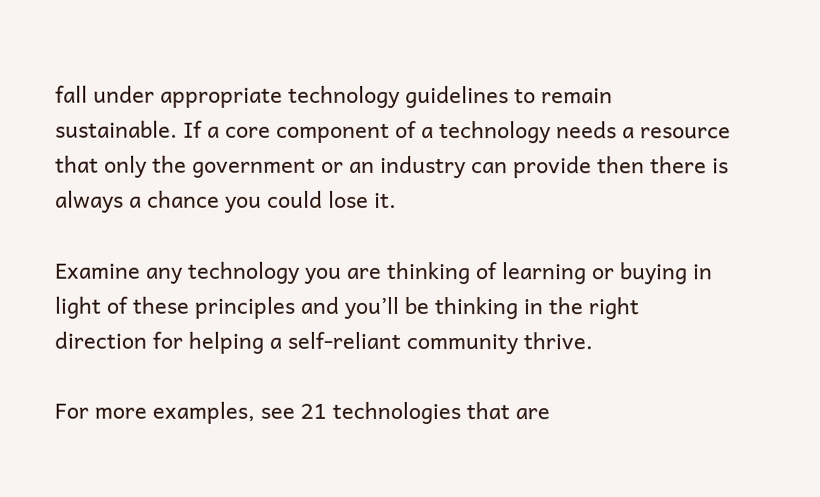fall under appropriate technology guidelines to remain sustainable. If a core component of a technology needs a resource that only the government or an industry can provide then there is always a chance you could lose it.

Examine any technology you are thinking of learning or buying in light of these principles and you’ll be thinking in the right direction for helping a self-reliant community thrive.

For more examples, see 21 technologies that are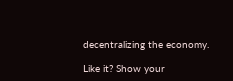decentralizing the economy.

Like it? Show your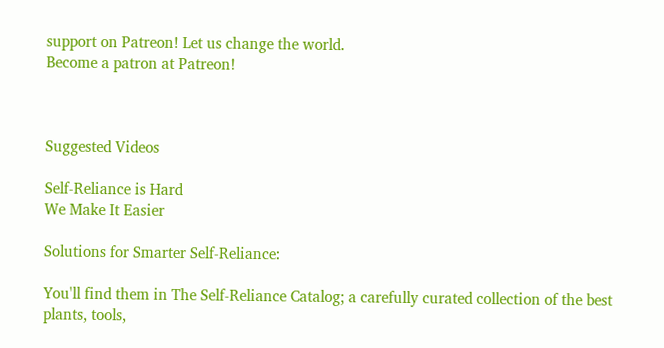support on Patreon! Let us change the world.
Become a patron at Patreon!



Suggested Videos

Self-Reliance is Hard
We Make It Easier

Solutions for Smarter Self-Reliance:

You'll find them in The Self-Reliance Catalog; a carefully curated collection of the best plants, tools,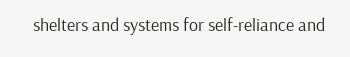shelters and systems for self-reliance and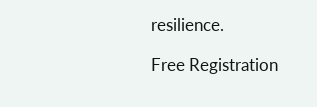resilience.

Free Registration